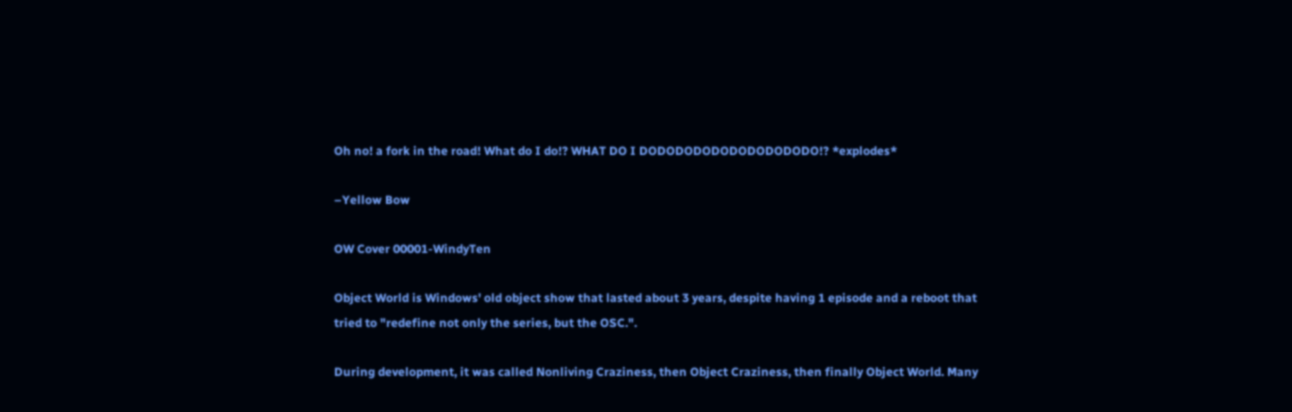Oh no! a fork in the road! What do I do!? WHAT DO I DODODODODODODODODODO!? *explodes*

–Yellow Bow

OW Cover 00001-WindyTen

Object World is Windows' old object show that lasted about 3 years, despite having 1 episode and a reboot that tried to "redefine not only the series, but the OSC.".

During development, it was called Nonliving Craziness, then Object Craziness, then finally Object World. Many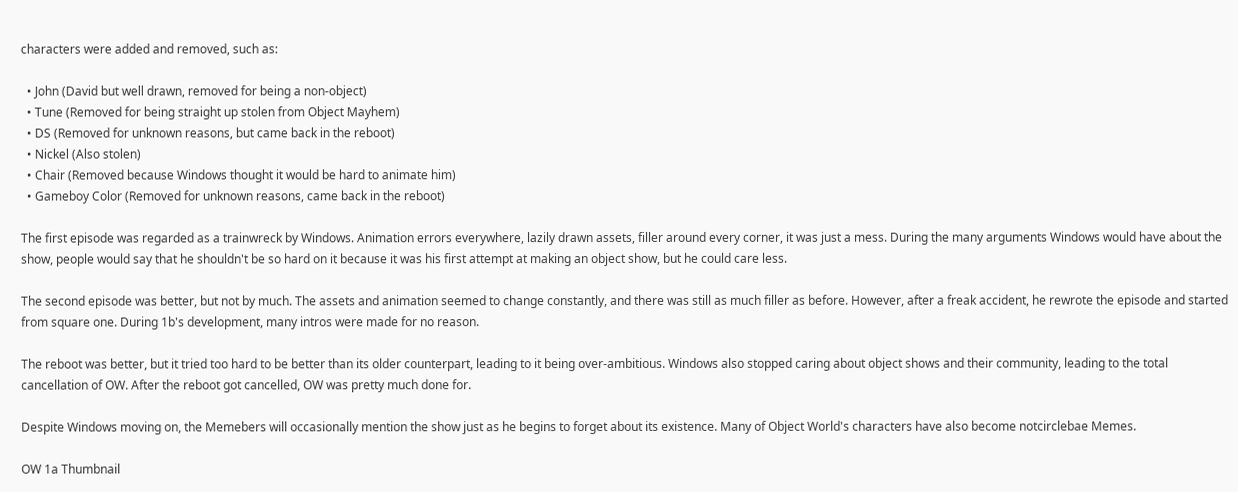characters were added and removed, such as:

  • John (David but well drawn, removed for being a non-object)
  • Tune (Removed for being straight up stolen from Object Mayhem)
  • DS (Removed for unknown reasons, but came back in the reboot)
  • Nickel (Also stolen)
  • Chair (Removed because Windows thought it would be hard to animate him)
  • Gameboy Color (Removed for unknown reasons, came back in the reboot)

The first episode was regarded as a trainwreck by Windows. Animation errors everywhere, lazily drawn assets, filler around every corner, it was just a mess. During the many arguments Windows would have about the show, people would say that he shouldn't be so hard on it because it was his first attempt at making an object show, but he could care less.

The second episode was better, but not by much. The assets and animation seemed to change constantly, and there was still as much filler as before. However, after a freak accident, he rewrote the episode and started from square one. During 1b's development, many intros were made for no reason.

The reboot was better, but it tried too hard to be better than its older counterpart, leading to it being over-ambitious. Windows also stopped caring about object shows and their community, leading to the total cancellation of OW. After the reboot got cancelled, OW was pretty much done for.

Despite Windows moving on, the Memebers will occasionally mention the show just as he begins to forget about its existence. Many of Object World's characters have also become notcirclebae Memes.

OW 1a Thumbnail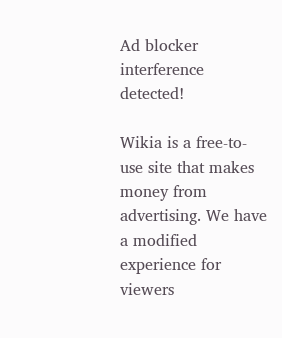Ad blocker interference detected!

Wikia is a free-to-use site that makes money from advertising. We have a modified experience for viewers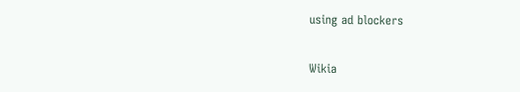using ad blockers

Wikia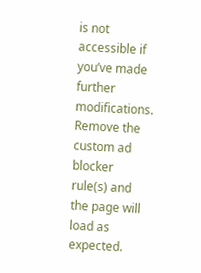is not accessible if you’ve made further modifications. Remove the custom ad blocker rule(s) and the page will load as expected.